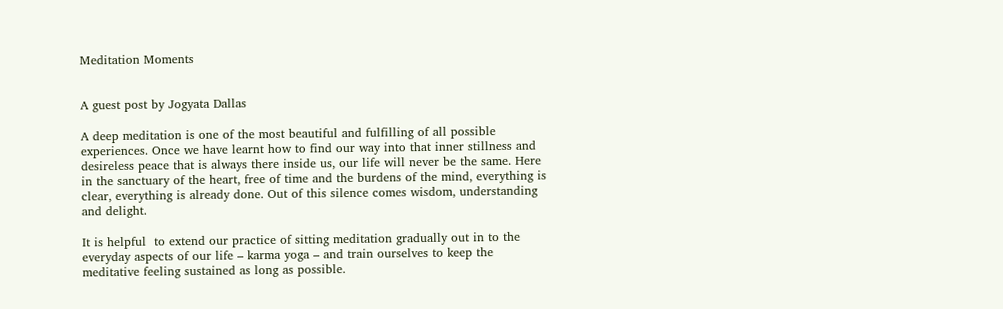Meditation Moments


A guest post by Jogyata Dallas

A deep meditation is one of the most beautiful and fulfilling of all possible experiences. Once we have learnt how to find our way into that inner stillness and desireless peace that is always there inside us, our life will never be the same. Here in the sanctuary of the heart, free of time and the burdens of the mind, everything is clear, everything is already done. Out of this silence comes wisdom, understanding and delight.

It is helpful  to extend our practice of sitting meditation gradually out in to the everyday aspects of our life – karma yoga – and train ourselves to keep the meditative feeling sustained as long as possible.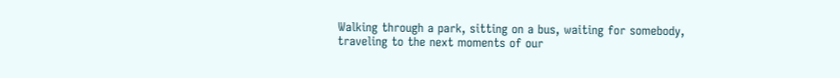Walking through a park, sitting on a bus, waiting for somebody, traveling to the next moments of our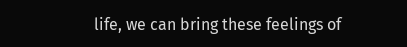life, we can bring these feelings of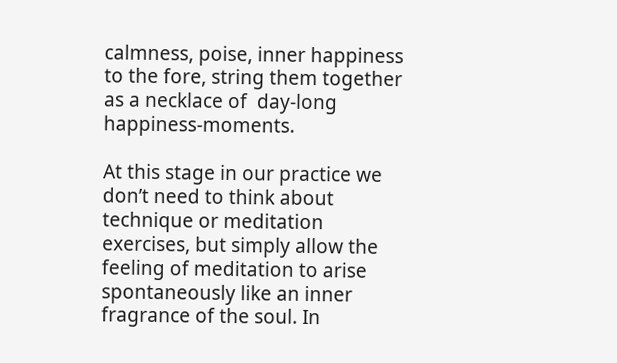calmness, poise, inner happiness to the fore, string them together as a necklace of  day-long happiness-moments.

At this stage in our practice we don’t need to think about technique or meditation exercises, but simply allow the feeling of meditation to arise spontaneously like an inner fragrance of the soul. In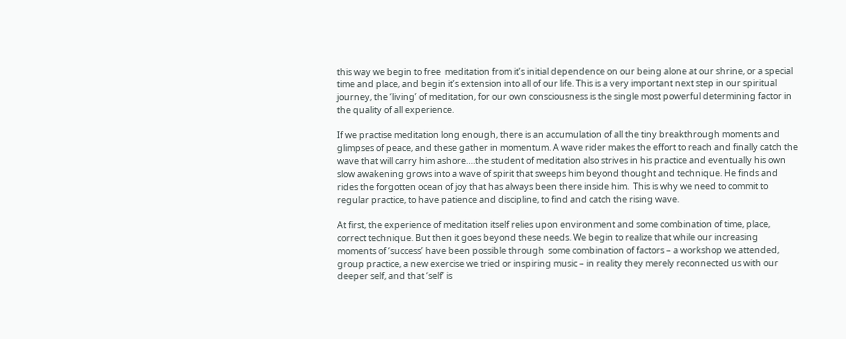this way we begin to free  meditation from it’s initial dependence on our being alone at our shrine, or a special time and place, and begin it’s extension into all of our life. This is a very important next step in our spiritual journey, the ‘living’ of meditation, for our own consciousness is the single most powerful determining factor in the quality of all experience.

If we practise meditation long enough, there is an accumulation of all the tiny breakthrough moments and glimpses of peace, and these gather in momentum. A wave rider makes the effort to reach and finally catch the wave that will carry him ashore….the student of meditation also strives in his practice and eventually his own slow awakening grows into a wave of spirit that sweeps him beyond thought and technique. He finds and  rides the forgotten ocean of joy that has always been there inside him.  This is why we need to commit to regular practice, to have patience and discipline, to find and catch the rising wave.

At first, the experience of meditation itself relies upon environment and some combination of time, place, correct technique. But then it goes beyond these needs. We begin to realize that while our increasing moments of ‘success’ have been possible through  some combination of factors – a workshop we attended, group practice, a new exercise we tried or inspiring music – in reality they merely reconnected us with our deeper self, and that ‘self’ is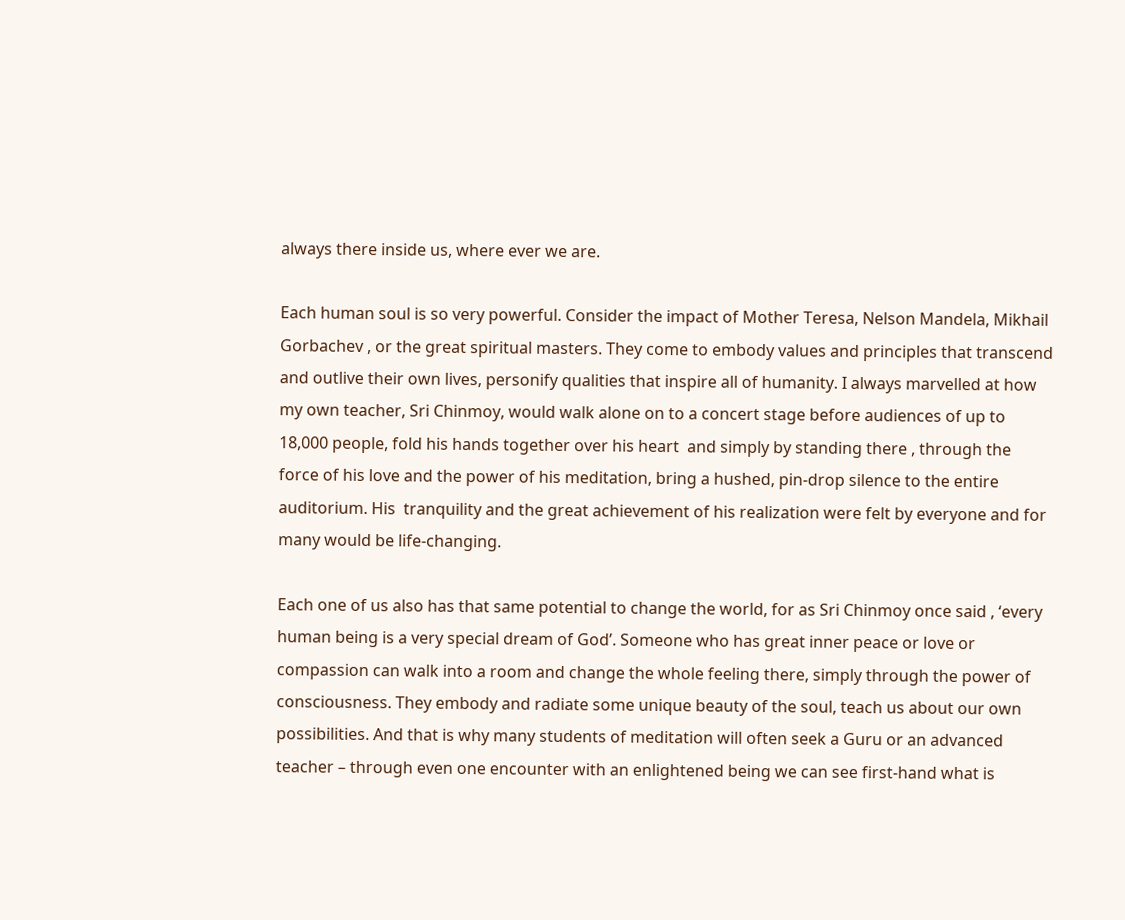always there inside us, where ever we are.

Each human soul is so very powerful. Consider the impact of Mother Teresa, Nelson Mandela, Mikhail Gorbachev , or the great spiritual masters. They come to embody values and principles that transcend and outlive their own lives, personify qualities that inspire all of humanity. I always marvelled at how my own teacher, Sri Chinmoy, would walk alone on to a concert stage before audiences of up to 18,000 people, fold his hands together over his heart  and simply by standing there , through the force of his love and the power of his meditation, bring a hushed, pin-drop silence to the entire auditorium. His  tranquility and the great achievement of his realization were felt by everyone and for many would be life-changing.

Each one of us also has that same potential to change the world, for as Sri Chinmoy once said , ‘every human being is a very special dream of God’. Someone who has great inner peace or love or compassion can walk into a room and change the whole feeling there, simply through the power of consciousness. They embody and radiate some unique beauty of the soul, teach us about our own possibilities. And that is why many students of meditation will often seek a Guru or an advanced  teacher – through even one encounter with an enlightened being we can see first-hand what is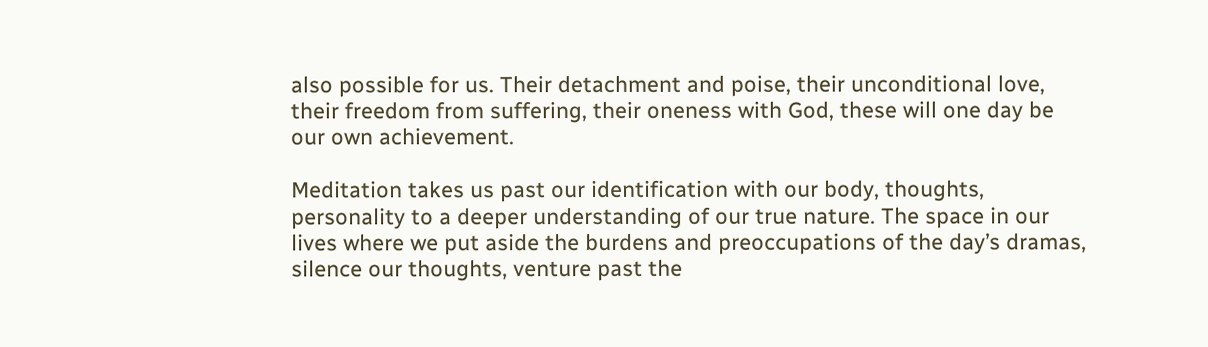also possible for us. Their detachment and poise, their unconditional love, their freedom from suffering, their oneness with God, these will one day be our own achievement.

Meditation takes us past our identification with our body, thoughts, personality to a deeper understanding of our true nature. The space in our lives where we put aside the burdens and preoccupations of the day’s dramas, silence our thoughts, venture past the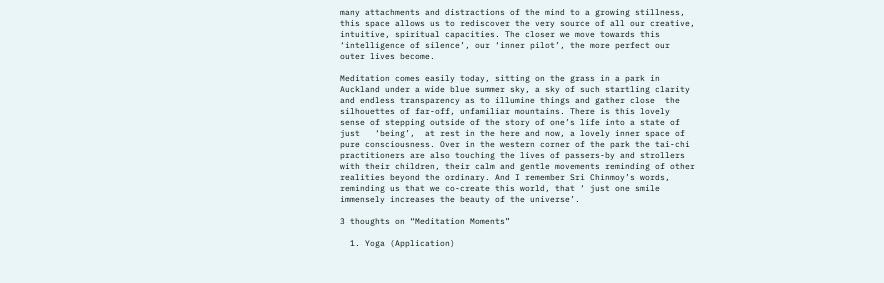many attachments and distractions of the mind to a growing stillness, this space allows us to rediscover the very source of all our creative, intuitive, spiritual capacities. The closer we move towards this ‘intelligence of silence’, our ‘inner pilot’, the more perfect our outer lives become.

Meditation comes easily today, sitting on the grass in a park in Auckland under a wide blue summer sky, a sky of such startling clarity and endless transparency as to illumine things and gather close  the silhouettes of far-off, unfamiliar mountains. There is this lovely sense of stepping outside of the story of one’s life into a state of just   ‘being’,  at rest in the here and now, a lovely inner space of pure consciousness. Over in the western corner of the park the tai-chi practitioners are also touching the lives of passers-by and strollers with their children, their calm and gentle movements reminding of other realities beyond the ordinary. And I remember Sri Chinmoy’s words, reminding us that we co-create this world, that ‘ just one smile immensely increases the beauty of the universe’.

3 thoughts on “Meditation Moments”

  1. Yoga (Application)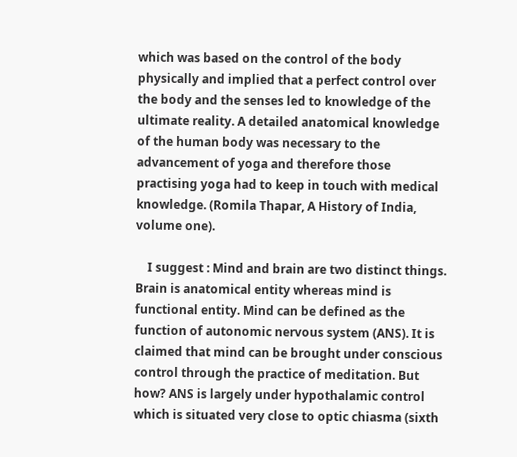which was based on the control of the body physically and implied that a perfect control over the body and the senses led to knowledge of the ultimate reality. A detailed anatomical knowledge of the human body was necessary to the advancement of yoga and therefore those practising yoga had to keep in touch with medical knowledge. (Romila Thapar, A History of India, volume one).

    I suggest : Mind and brain are two distinct things. Brain is anatomical entity whereas mind is functional entity. Mind can be defined as the function of autonomic nervous system (ANS). It is claimed that mind can be brought under conscious control through the practice of meditation. But how? ANS is largely under hypothalamic control which is situated very close to optic chiasma (sixth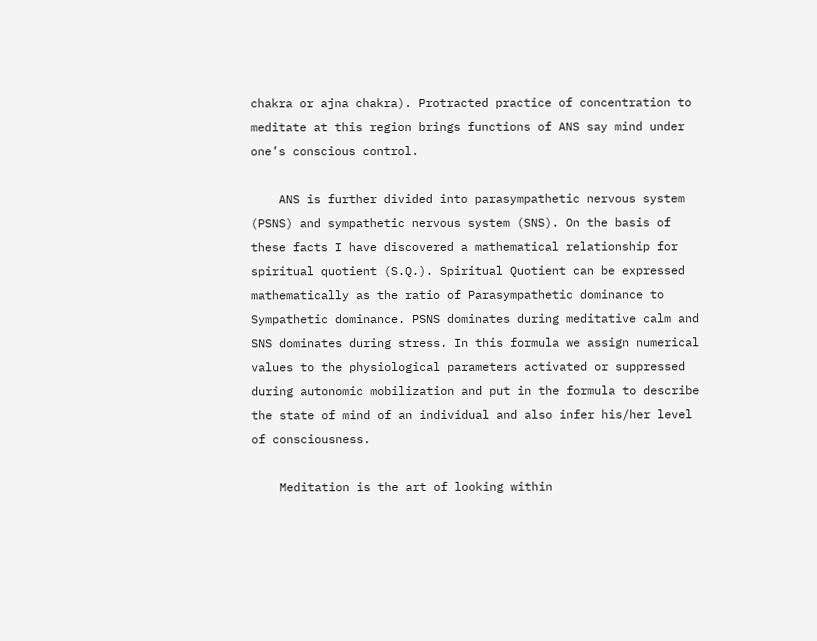chakra or ajna chakra). Protracted practice of concentration to meditate at this region brings functions of ANS say mind under one’s conscious control.

    ANS is further divided into parasympathetic nervous system (PSNS) and sympathetic nervous system (SNS). On the basis of these facts I have discovered a mathematical relationship for spiritual quotient (S.Q.). Spiritual Quotient can be expressed mathematically as the ratio of Parasympathetic dominance to Sympathetic dominance. PSNS dominates during meditative calm and SNS dominates during stress. In this formula we assign numerical values to the physiological parameters activated or suppressed during autonomic mobilization and put in the formula to describe the state of mind of an individual and also infer his/her level of consciousness.

    Meditation is the art of looking within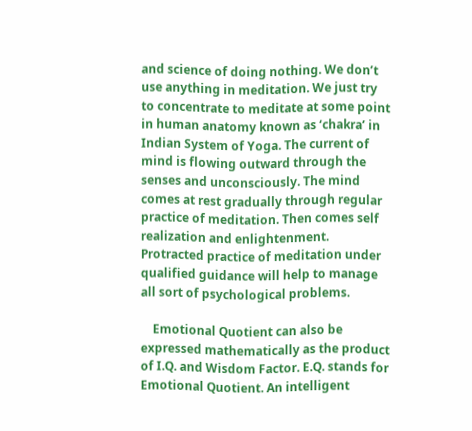and science of doing nothing. We don’t use anything in meditation. We just try to concentrate to meditate at some point in human anatomy known as ‘chakra’ in Indian System of Yoga. The current of mind is flowing outward through the senses and unconsciously. The mind comes at rest gradually through regular practice of meditation. Then comes self realization and enlightenment. Protracted practice of meditation under qualified guidance will help to manage all sort of psychological problems.

    Emotional Quotient can also be expressed mathematically as the product of I.Q. and Wisdom Factor. E.Q. stands for Emotional Quotient. An intelligent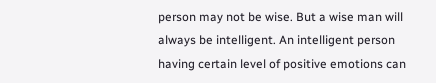person may not be wise. But a wise man will always be intelligent. An intelligent person having certain level of positive emotions can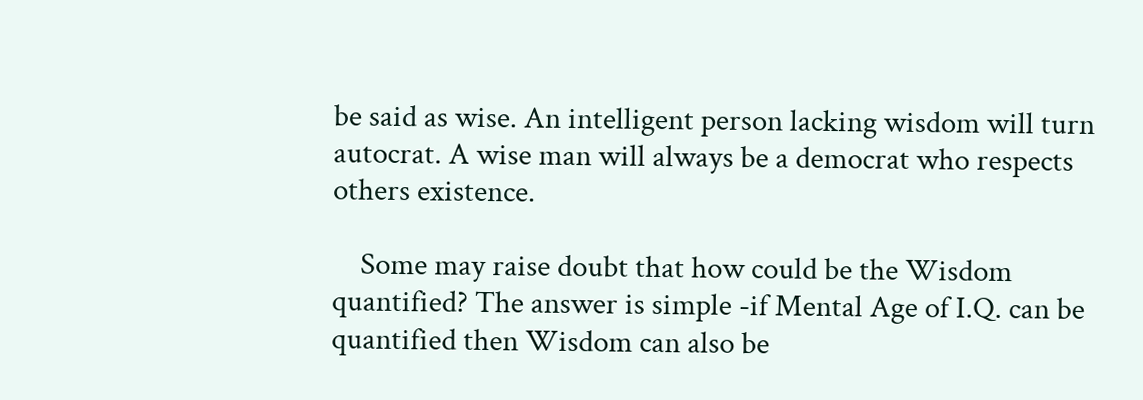be said as wise. An intelligent person lacking wisdom will turn autocrat. A wise man will always be a democrat who respects others existence.

    Some may raise doubt that how could be the Wisdom quantified? The answer is simple -if Mental Age of I.Q. can be quantified then Wisdom can also be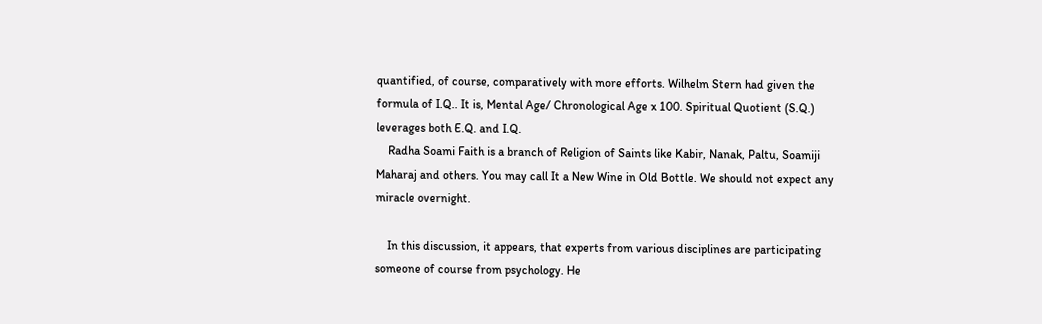quantified, of course, comparatively with more efforts. Wilhelm Stern had given the formula of I.Q.. It is, Mental Age/ Chronological Age x 100. Spiritual Quotient (S.Q.) leverages both E.Q. and I.Q.
    Radha Soami Faith is a branch of Religion of Saints like Kabir, Nanak, Paltu, Soamiji Maharaj and others. You may call It a New Wine in Old Bottle. We should not expect any miracle overnight.

    In this discussion, it appears, that experts from various disciplines are participating someone of course from psychology. He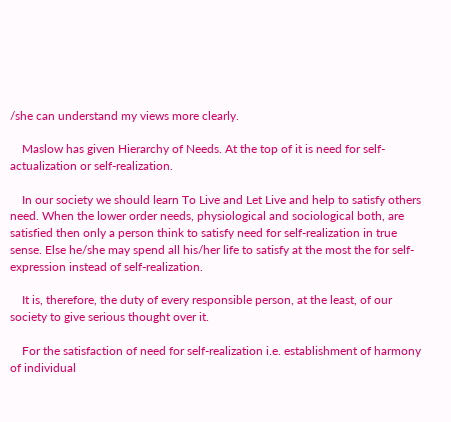/she can understand my views more clearly.

    Maslow has given Hierarchy of Needs. At the top of it is need for self-actualization or self-realization.

    In our society we should learn To Live and Let Live and help to satisfy others need. When the lower order needs, physiological and sociological both, are satisfied then only a person think to satisfy need for self-realization in true sense. Else he/she may spend all his/her life to satisfy at the most the for self-expression instead of self-realization.

    It is, therefore, the duty of every responsible person, at the least, of our society to give serious thought over it.

    For the satisfaction of need for self-realization i.e. establishment of harmony of individual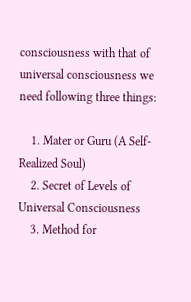consciousness with that of universal consciousness we need following three things:

    1. Mater or Guru (A Self-Realized Soul)
    2. Secret of Levels of Universal Consciousness
    3. Method for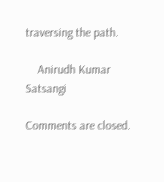traversing the path.

    Anirudh Kumar Satsangi

Comments are closed.